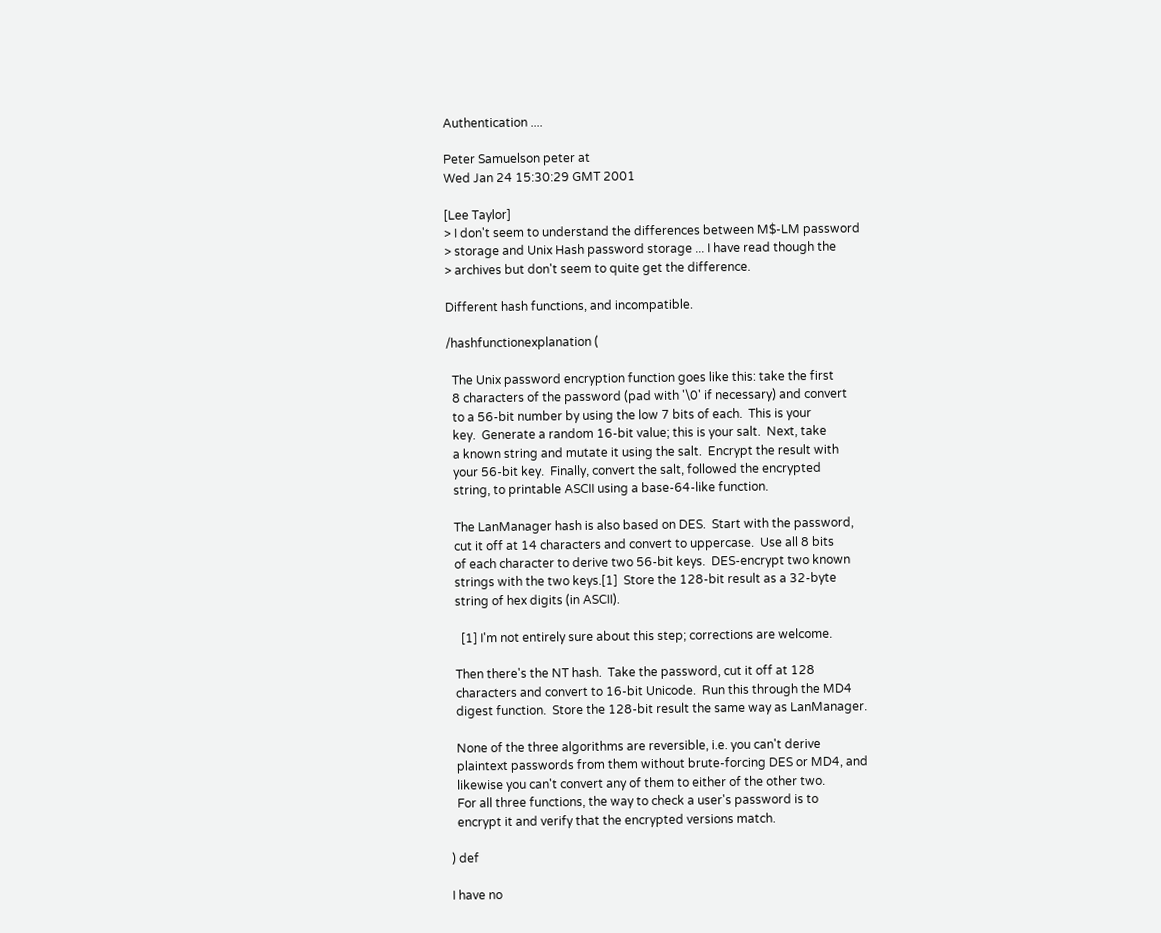Authentication ....

Peter Samuelson peter at
Wed Jan 24 15:30:29 GMT 2001

[Lee Taylor]
> I don't seem to understand the differences between M$-LM password
> storage and Unix Hash password storage ... I have read though the
> archives but don't seem to quite get the difference.

Different hash functions, and incompatible.

/hashfunctionexplanation (

  The Unix password encryption function goes like this: take the first
  8 characters of the password (pad with '\0' if necessary) and convert
  to a 56-bit number by using the low 7 bits of each.  This is your
  key.  Generate a random 16-bit value; this is your salt.  Next, take
  a known string and mutate it using the salt.  Encrypt the result with
  your 56-bit key.  Finally, convert the salt, followed the encrypted
  string, to printable ASCII using a base-64-like function.

  The LanManager hash is also based on DES.  Start with the password,
  cut it off at 14 characters and convert to uppercase.  Use all 8 bits
  of each character to derive two 56-bit keys.  DES-encrypt two known
  strings with the two keys.[1]  Store the 128-bit result as a 32-byte
  string of hex digits (in ASCII).

    [1] I'm not entirely sure about this step; corrections are welcome.

  Then there's the NT hash.  Take the password, cut it off at 128
  characters and convert to 16-bit Unicode.  Run this through the MD4
  digest function.  Store the 128-bit result the same way as LanManager.

  None of the three algorithms are reversible, i.e. you can't derive
  plaintext passwords from them without brute-forcing DES or MD4, and
  likewise you can't convert any of them to either of the other two.
  For all three functions, the way to check a user's password is to
  encrypt it and verify that the encrypted versions match.

) def

I have no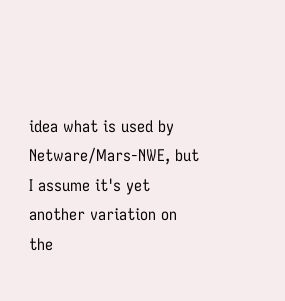idea what is used by Netware/Mars-NWE, but I assume it's yet
another variation on the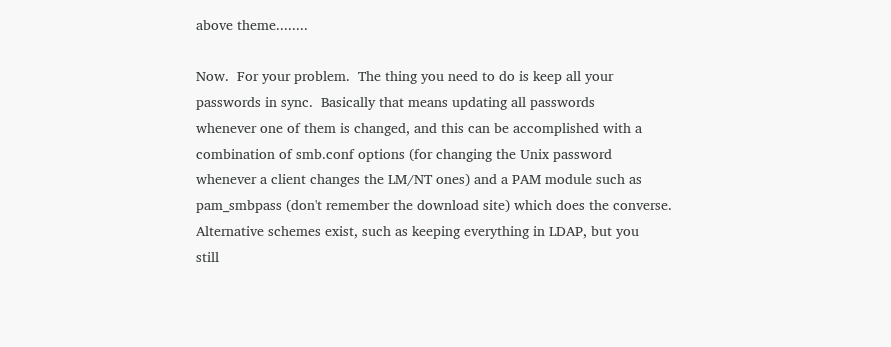above theme........

Now.  For your problem.  The thing you need to do is keep all your
passwords in sync.  Basically that means updating all passwords
whenever one of them is changed, and this can be accomplished with a
combination of smb.conf options (for changing the Unix password
whenever a client changes the LM/NT ones) and a PAM module such as
pam_smbpass (don't remember the download site) which does the converse.
Alternative schemes exist, such as keeping everything in LDAP, but you
still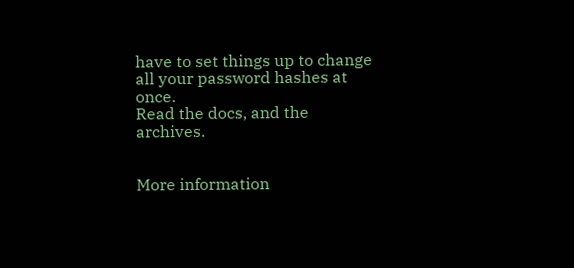have to set things up to change all your password hashes at once.
Read the docs, and the archives.


More information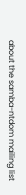about the samba-ntdom mailing list